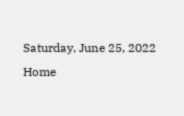Saturday, June 25, 2022
Home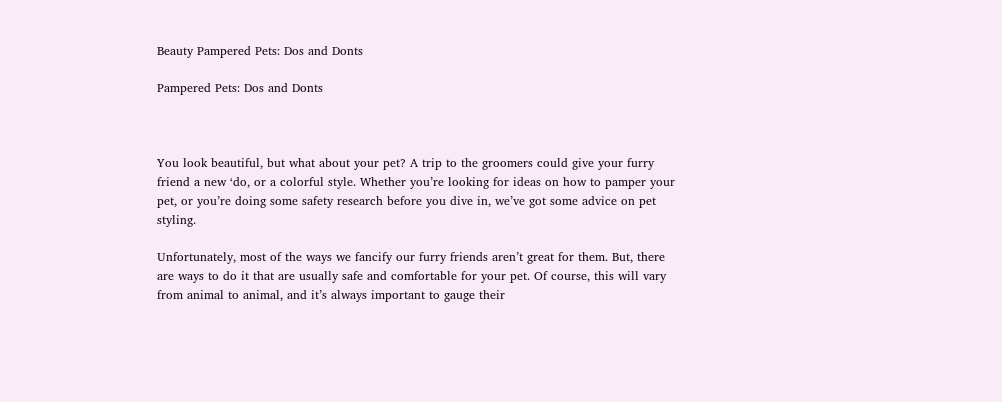Beauty Pampered Pets: Dos and Donts

Pampered Pets: Dos and Donts



You look beautiful, but what about your pet? A trip to the groomers could give your furry friend a new ‘do, or a colorful style. Whether you’re looking for ideas on how to pamper your pet, or you’re doing some safety research before you dive in, we’ve got some advice on pet styling.

Unfortunately, most of the ways we fancify our furry friends aren’t great for them. But, there are ways to do it that are usually safe and comfortable for your pet. Of course, this will vary from animal to animal, and it’s always important to gauge their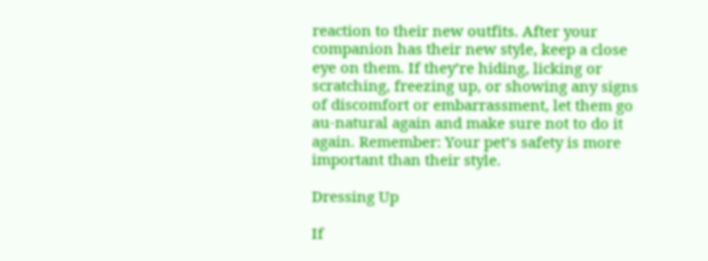reaction to their new outfits. After your companion has their new style, keep a close eye on them. If they’re hiding, licking or scratching, freezing up, or showing any signs of discomfort or embarrassment, let them go au-natural again and make sure not to do it again. Remember: Your pet’s safety is more important than their style.

Dressing Up

If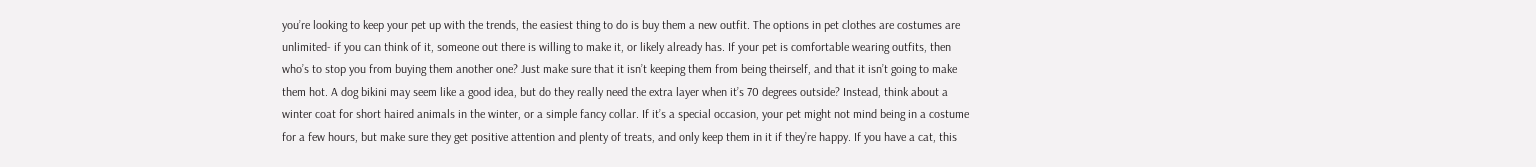you’re looking to keep your pet up with the trends, the easiest thing to do is buy them a new outfit. The options in pet clothes are costumes are unlimited- if you can think of it, someone out there is willing to make it, or likely already has. If your pet is comfortable wearing outfits, then who’s to stop you from buying them another one? Just make sure that it isn’t keeping them from being theirself, and that it isn’t going to make them hot. A dog bikini may seem like a good idea, but do they really need the extra layer when it’s 70 degrees outside? Instead, think about a winter coat for short haired animals in the winter, or a simple fancy collar. If it’s a special occasion, your pet might not mind being in a costume for a few hours, but make sure they get positive attention and plenty of treats, and only keep them in it if they’re happy. If you have a cat, this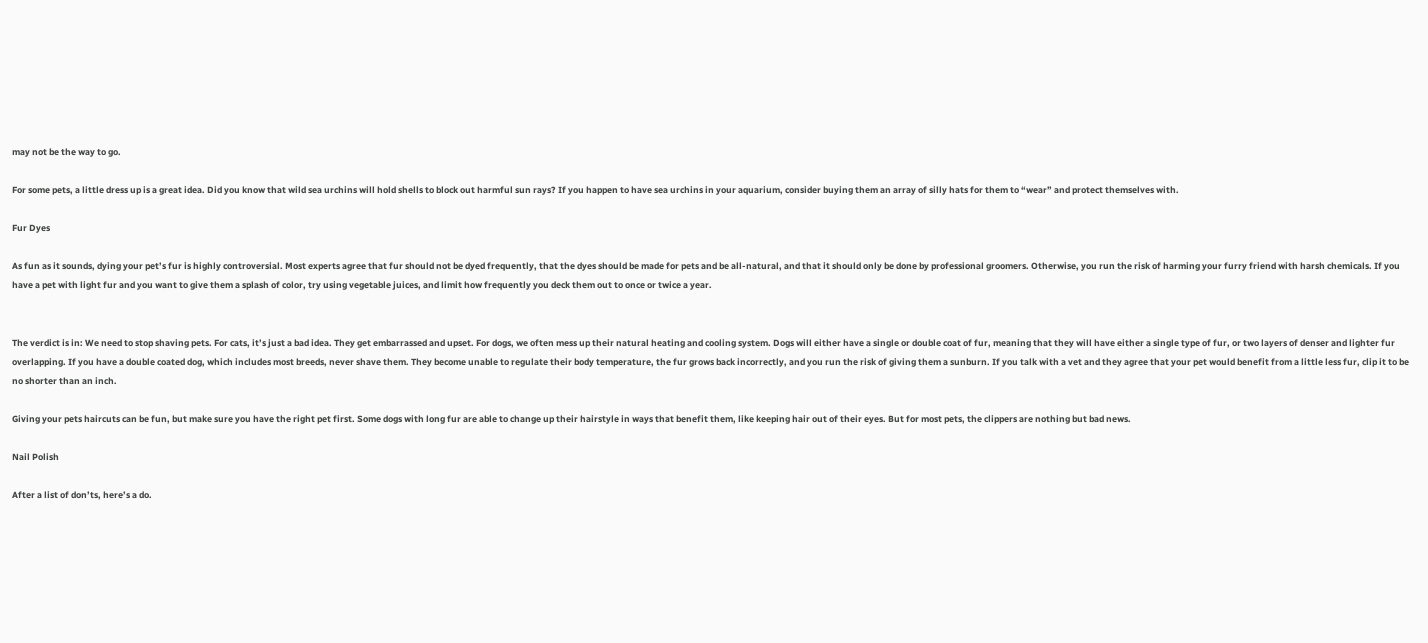may not be the way to go.

For some pets, a little dress up is a great idea. Did you know that wild sea urchins will hold shells to block out harmful sun rays? If you happen to have sea urchins in your aquarium, consider buying them an array of silly hats for them to “wear” and protect themselves with.

Fur Dyes

As fun as it sounds, dying your pet’s fur is highly controversial. Most experts agree that fur should not be dyed frequently, that the dyes should be made for pets and be all-natural, and that it should only be done by professional groomers. Otherwise, you run the risk of harming your furry friend with harsh chemicals. If you have a pet with light fur and you want to give them a splash of color, try using vegetable juices, and limit how frequently you deck them out to once or twice a year.


The verdict is in: We need to stop shaving pets. For cats, it’s just a bad idea. They get embarrassed and upset. For dogs, we often mess up their natural heating and cooling system. Dogs will either have a single or double coat of fur, meaning that they will have either a single type of fur, or two layers of denser and lighter fur overlapping. If you have a double coated dog, which includes most breeds, never shave them. They become unable to regulate their body temperature, the fur grows back incorrectly, and you run the risk of giving them a sunburn. If you talk with a vet and they agree that your pet would benefit from a little less fur, clip it to be no shorter than an inch.

Giving your pets haircuts can be fun, but make sure you have the right pet first. Some dogs with long fur are able to change up their hairstyle in ways that benefit them, like keeping hair out of their eyes. But for most pets, the clippers are nothing but bad news.

Nail Polish

After a list of don’ts, here’s a do.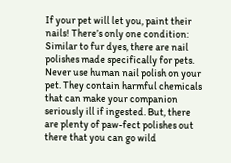If your pet will let you, paint their nails! There’s only one condition: Similar to fur dyes, there are nail polishes made specifically for pets. Never use human nail polish on your pet. They contain harmful chemicals that can make your companion seriously ill if ingested. But, there are plenty of paw-fect polishes out there that you can go wild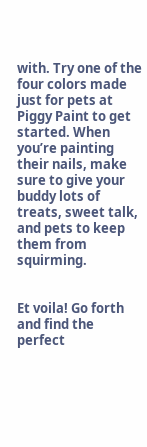with. Try one of the four colors made just for pets at Piggy Paint to get started. When you’re painting their nails, make sure to give your buddy lots of treats, sweet talk, and pets to keep them from squirming.


Et voila! Go forth and find the perfect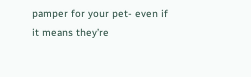pamper for your pet- even if it means they’re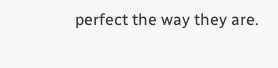perfect the way they are.